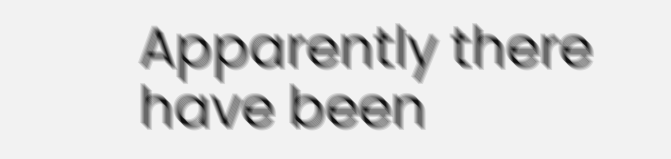Apparently there have been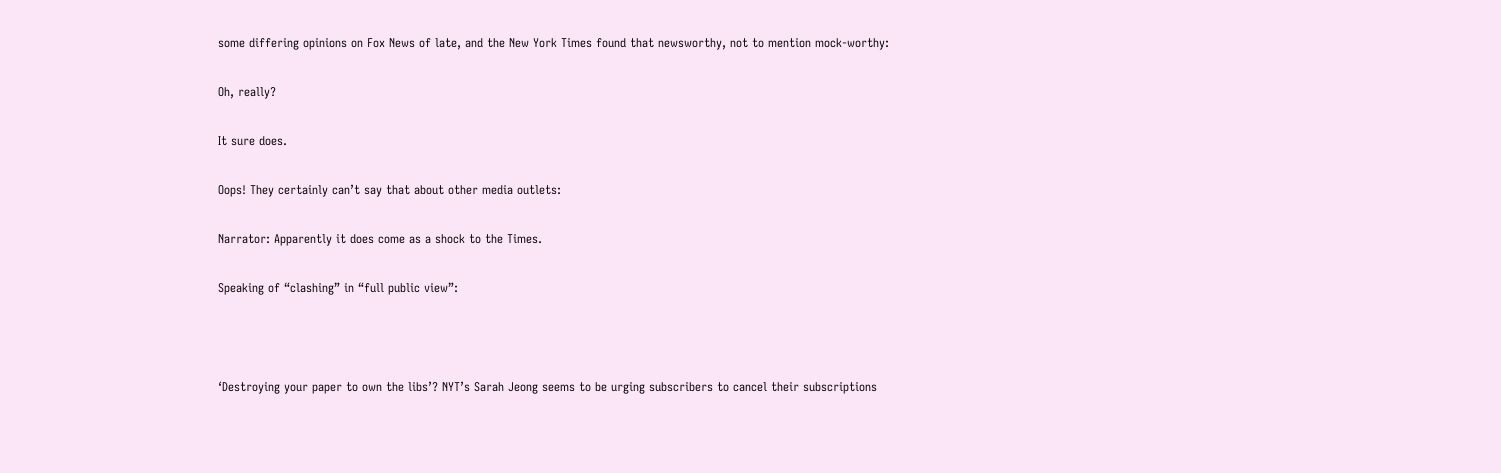some differing opinions on Fox News of late, and the New York Times found that newsworthy, not to mention mock-worthy:

Oh, really?

It sure does.

Oops! They certainly can’t say that about other media outlets:

Narrator: Apparently it does come as a shock to the Times.

Speaking of “clashing” in “full public view”:



‘Destroying your paper to own the libs’? NYT’s Sarah Jeong seems to be urging subscribers to cancel their subscriptions